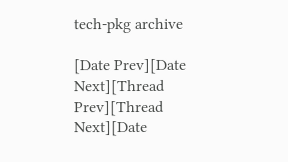tech-pkg archive

[Date Prev][Date Next][Thread Prev][Thread Next][Date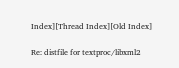Index][Thread Index][Old Index]

Re: distfile for textproc/libxml2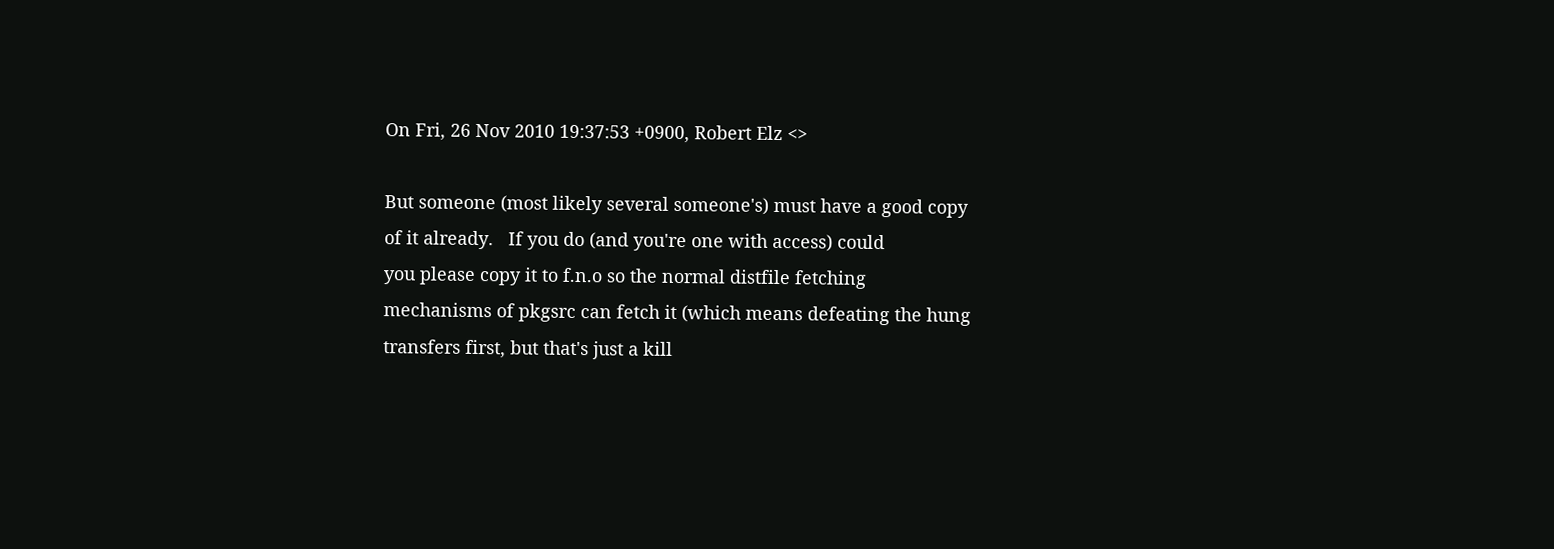On Fri, 26 Nov 2010 19:37:53 +0900, Robert Elz <>

But someone (most likely several someone's) must have a good copy
of it already.   If you do (and you're one with access) could
you please copy it to f.n.o so the normal distfile fetching
mechanisms of pkgsrc can fetch it (which means defeating the hung
transfers first, but that's just a kill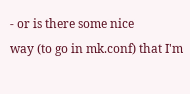- or is there some nice
way (to go in mk.conf) that I'm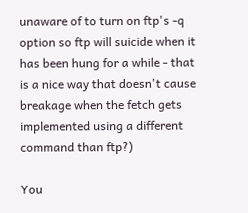unaware of to turn on ftp's -q
option so ftp will suicide when it has been hung for a while - that
is a nice way that doesn't cause breakage when the fetch gets
implemented using a different command than ftp?)

You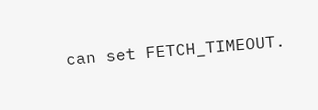can set FETCH_TIMEOUT.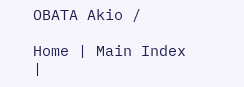OBATA Akio /

Home | Main Index |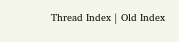Thread Index | Old Index